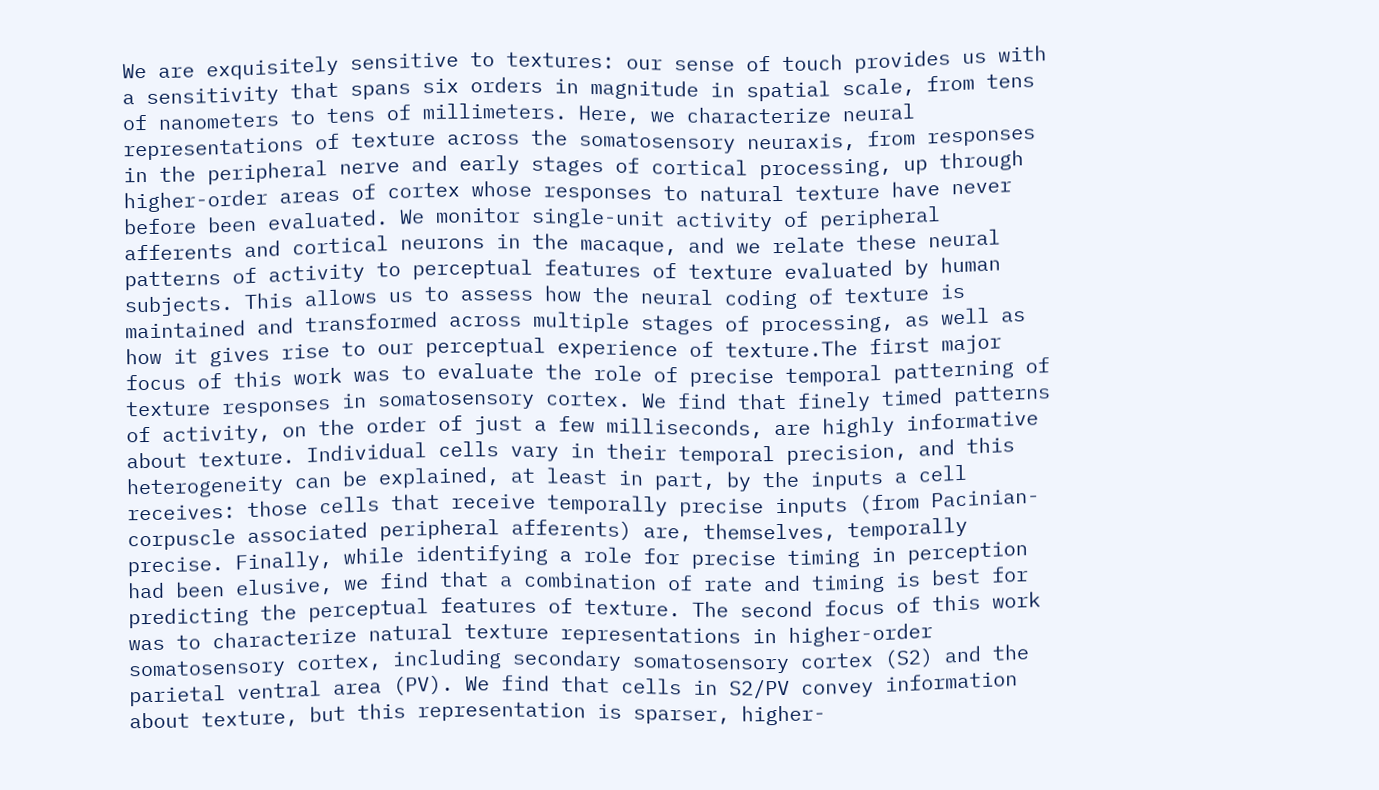We are exquisitely sensitive to textures: our sense of touch provides us with a sensitivity that spans six orders in magnitude in spatial scale, from tens of nanometers to tens of millimeters. Here, we characterize neural representations of texture across the somatosensory neuraxis, from responses in the peripheral nerve and early stages of cortical processing, up through higher-order areas of cortex whose responses to natural texture have never before been evaluated. We monitor single-unit activity of peripheral afferents and cortical neurons in the macaque, and we relate these neural patterns of activity to perceptual features of texture evaluated by human subjects. This allows us to assess how the neural coding of texture is maintained and transformed across multiple stages of processing, as well as how it gives rise to our perceptual experience of texture.The first major focus of this work was to evaluate the role of precise temporal patterning of texture responses in somatosensory cortex. We find that finely timed patterns of activity, on the order of just a few milliseconds, are highly informative about texture. Individual cells vary in their temporal precision, and this heterogeneity can be explained, at least in part, by the inputs a cell receives: those cells that receive temporally precise inputs (from Pacinian-corpuscle associated peripheral afferents) are, themselves, temporally precise. Finally, while identifying a role for precise timing in perception had been elusive, we find that a combination of rate and timing is best for predicting the perceptual features of texture. The second focus of this work was to characterize natural texture representations in higher-order somatosensory cortex, including secondary somatosensory cortex (S2) and the parietal ventral area (PV). We find that cells in S2/PV convey information about texture, but this representation is sparser, higher-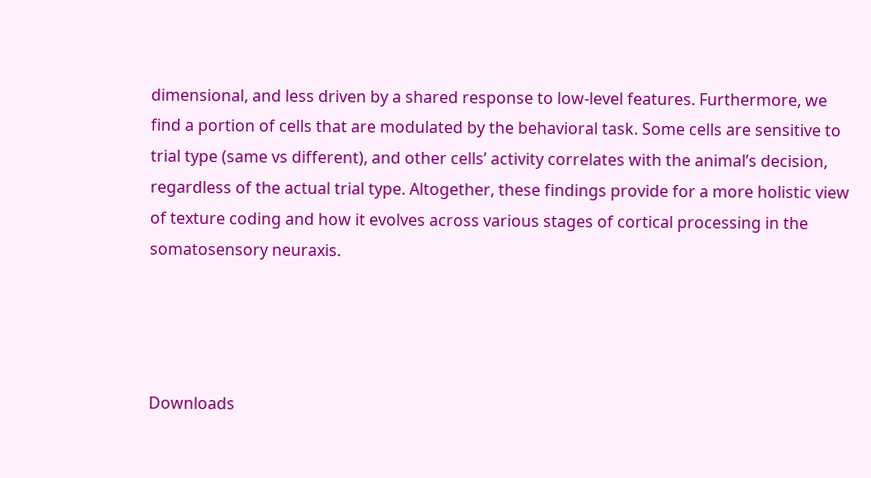dimensional, and less driven by a shared response to low-level features. Furthermore, we find a portion of cells that are modulated by the behavioral task. Some cells are sensitive to trial type (same vs different), and other cells’ activity correlates with the animal’s decision, regardless of the actual trial type. Altogether, these findings provide for a more holistic view of texture coding and how it evolves across various stages of cortical processing in the somatosensory neuraxis.




Downloads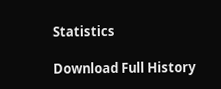Statistics

Download Full History